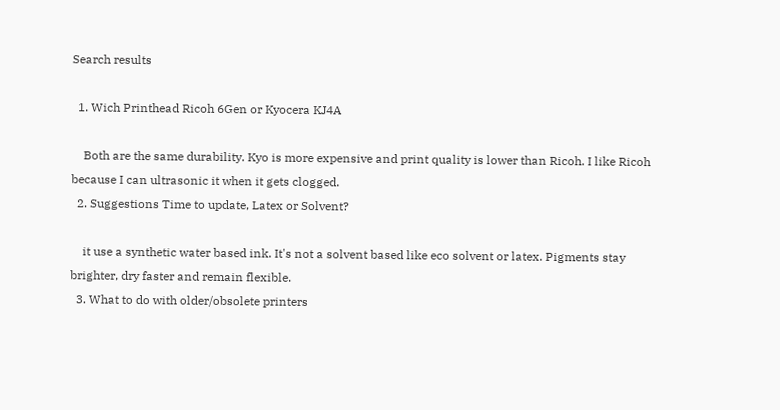Search results

  1. Wich Printhead Ricoh 6Gen or Kyocera KJ4A

    Both are the same durability. Kyo is more expensive and print quality is lower than Ricoh. I like Ricoh because I can ultrasonic it when it gets clogged.
  2. Suggestions Time to update, Latex or Solvent?

    it use a synthetic water based ink. It's not a solvent based like eco solvent or latex. Pigments stay brighter, dry faster and remain flexible.
  3. What to do with older/obsolete printers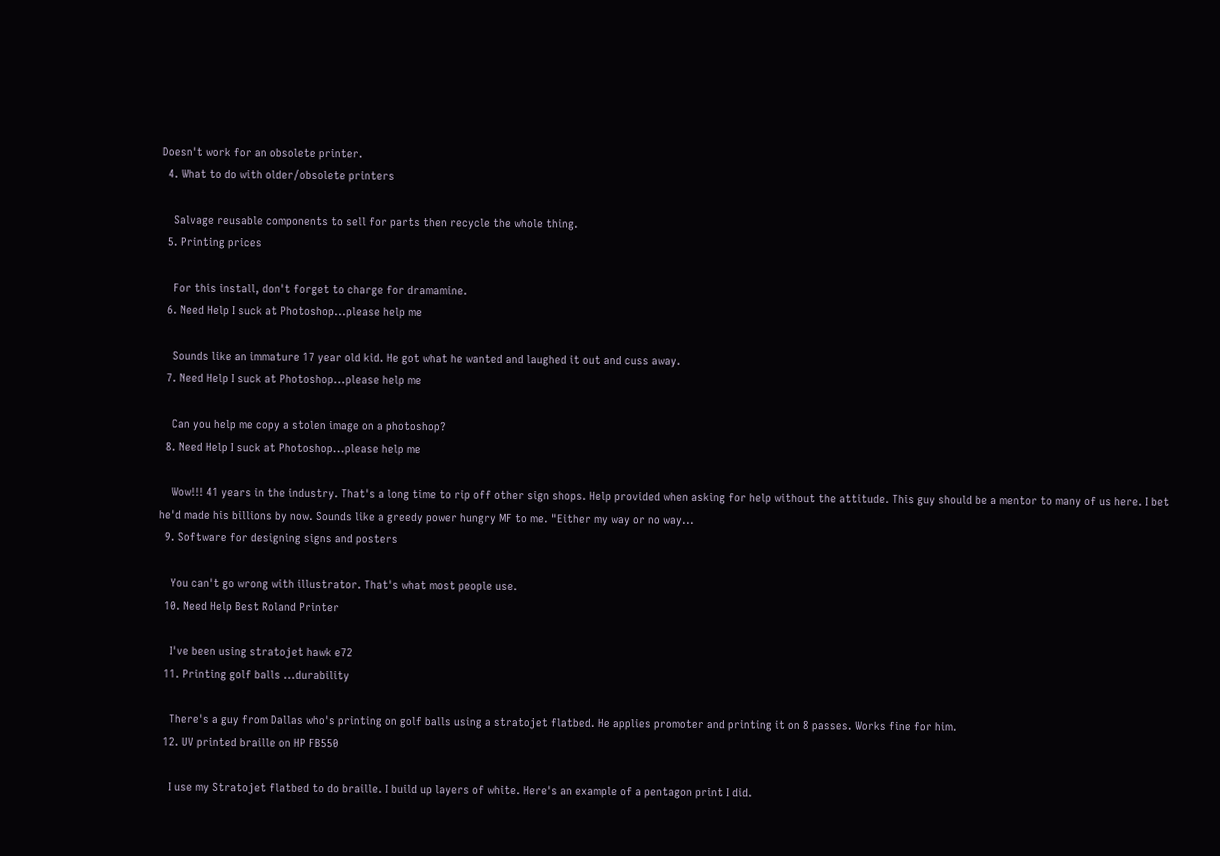Doesn't work for an obsolete printer.
  4. What to do with older/obsolete printers

    Salvage reusable components to sell for parts then recycle the whole thing.
  5. Printing prices

    For this install, don't forget to charge for dramamine.
  6. Need Help I suck at Photoshop...please help me

    Sounds like an immature 17 year old kid. He got what he wanted and laughed it out and cuss away.
  7. Need Help I suck at Photoshop...please help me

    Can you help me copy a stolen image on a photoshop?
  8. Need Help I suck at Photoshop...please help me

    Wow!!! 41 years in the industry. That's a long time to rip off other sign shops. Help provided when asking for help without the attitude. This guy should be a mentor to many of us here. I bet he'd made his billions by now. Sounds like a greedy power hungry MF to me. "Either my way or no way...
  9. Software for designing signs and posters

    You can't go wrong with illustrator. That's what most people use.
  10. Need Help Best Roland Printer

    I've been using stratojet hawk e72
  11. Printing golf balls ...durability

    There's a guy from Dallas who's printing on golf balls using a stratojet flatbed. He applies promoter and printing it on 8 passes. Works fine for him.
  12. UV printed braille on HP FB550

    I use my Stratojet flatbed to do braille. I build up layers of white. Here's an example of a pentagon print I did.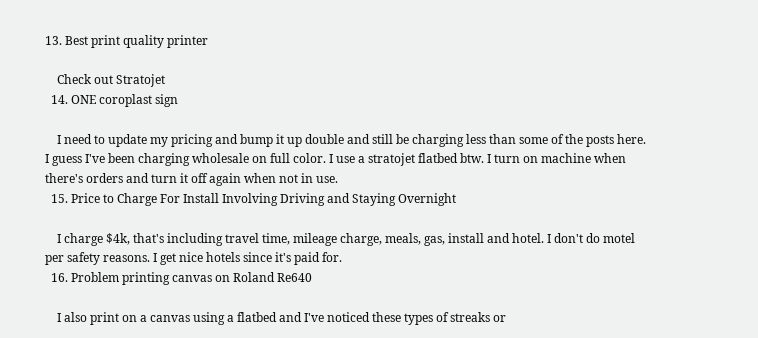13. Best print quality printer

    Check out Stratojet
  14. ONE coroplast sign

    I need to update my pricing and bump it up double and still be charging less than some of the posts here. I guess I've been charging wholesale on full color. I use a stratojet flatbed btw. I turn on machine when there's orders and turn it off again when not in use.
  15. Price to Charge For Install Involving Driving and Staying Overnight

    I charge $4k, that's including travel time, mileage charge, meals, gas, install and hotel. I don't do motel per safety reasons. I get nice hotels since it's paid for.
  16. Problem printing canvas on Roland Re640

    I also print on a canvas using a flatbed and I've noticed these types of streaks or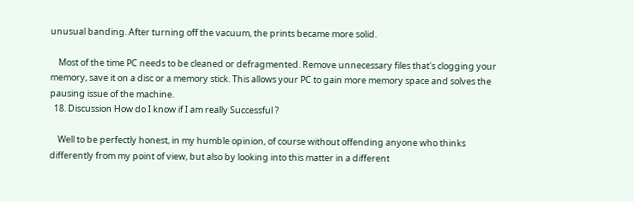unusual banding. After turning off the vacuum, the prints became more solid.

    Most of the time PC needs to be cleaned or defragmented. Remove unnecessary files that's clogging your memory, save it on a disc or a memory stick. This allows your PC to gain more memory space and solves the pausing issue of the machine.
  18. Discussion How do I know if I am really Successful ?

    Well to be perfectly honest, in my humble opinion, of course without offending anyone who thinks differently from my point of view, but also by looking into this matter in a different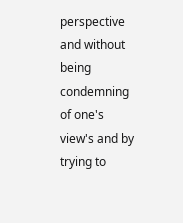perspective and without being condemning of one's view's and by trying to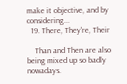make it objective, and by considering...
  19. There, They're, Their

    Than and Then are also being mixed up so badly nowadays.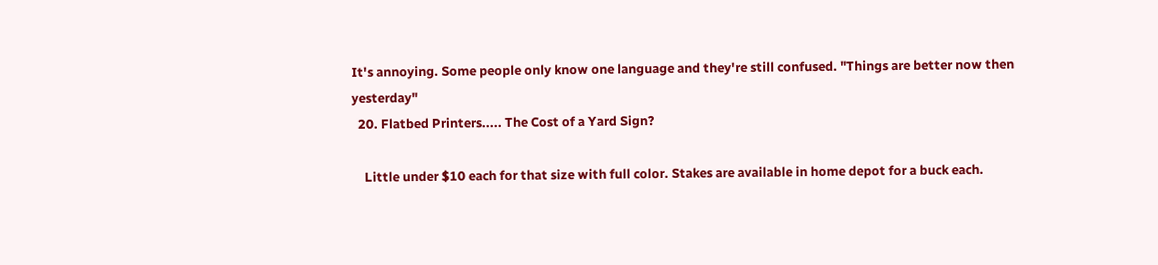It's annoying. Some people only know one language and they're still confused. "Things are better now then yesterday"
  20. Flatbed Printers..... The Cost of a Yard Sign?

    Little under $10 each for that size with full color. Stakes are available in home depot for a buck each.